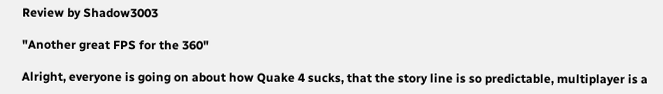Review by Shadow3003

"Another great FPS for the 360"

Alright, everyone is going on about how Quake 4 sucks, that the story line is so predictable, multiplayer is a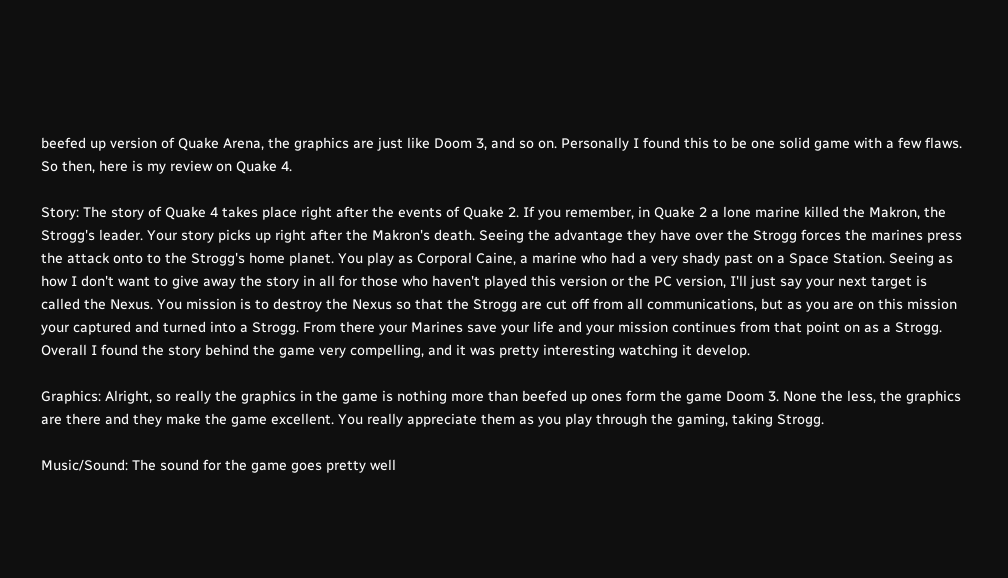beefed up version of Quake Arena, the graphics are just like Doom 3, and so on. Personally I found this to be one solid game with a few flaws. So then, here is my review on Quake 4.

Story: The story of Quake 4 takes place right after the events of Quake 2. If you remember, in Quake 2 a lone marine killed the Makron, the Strogg's leader. Your story picks up right after the Makron's death. Seeing the advantage they have over the Strogg forces the marines press the attack onto to the Strogg's home planet. You play as Corporal Caine, a marine who had a very shady past on a Space Station. Seeing as how I don't want to give away the story in all for those who haven't played this version or the PC version, I'll just say your next target is called the Nexus. You mission is to destroy the Nexus so that the Strogg are cut off from all communications, but as you are on this mission your captured and turned into a Strogg. From there your Marines save your life and your mission continues from that point on as a Strogg. Overall I found the story behind the game very compelling, and it was pretty interesting watching it develop.

Graphics: Alright, so really the graphics in the game is nothing more than beefed up ones form the game Doom 3. None the less, the graphics are there and they make the game excellent. You really appreciate them as you play through the gaming, taking Strogg.

Music/Sound: The sound for the game goes pretty well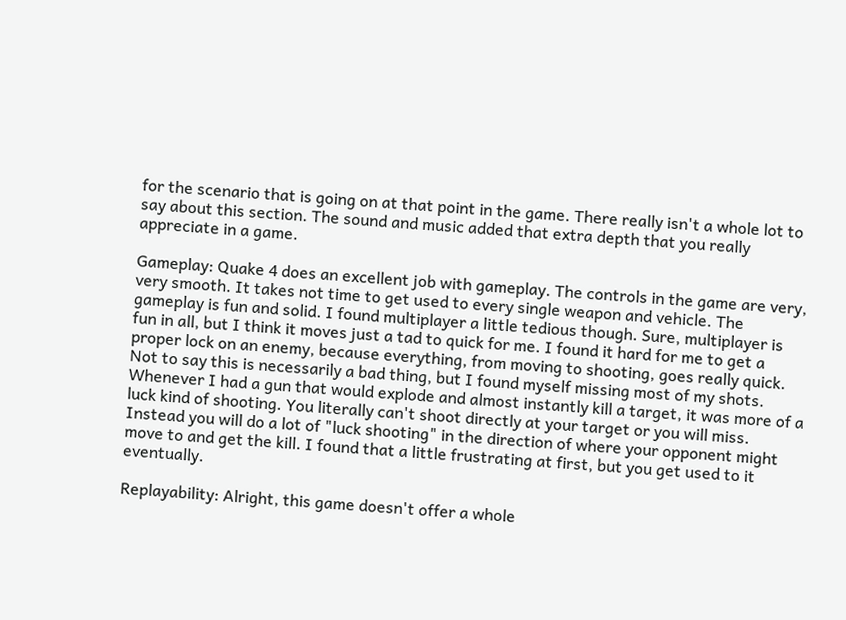for the scenario that is going on at that point in the game. There really isn't a whole lot to say about this section. The sound and music added that extra depth that you really appreciate in a game.

Gameplay: Quake 4 does an excellent job with gameplay. The controls in the game are very, very smooth. It takes not time to get used to every single weapon and vehicle. The gameplay is fun and solid. I found multiplayer a little tedious though. Sure, multiplayer is fun in all, but I think it moves just a tad to quick for me. I found it hard for me to get a proper lock on an enemy, because everything, from moving to shooting, goes really quick. Not to say this is necessarily a bad thing, but I found myself missing most of my shots. Whenever I had a gun that would explode and almost instantly kill a target, it was more of a luck kind of shooting. You literally can't shoot directly at your target or you will miss. Instead you will do a lot of "luck shooting" in the direction of where your opponent might move to and get the kill. I found that a little frustrating at first, but you get used to it eventually.

Replayability: Alright, this game doesn't offer a whole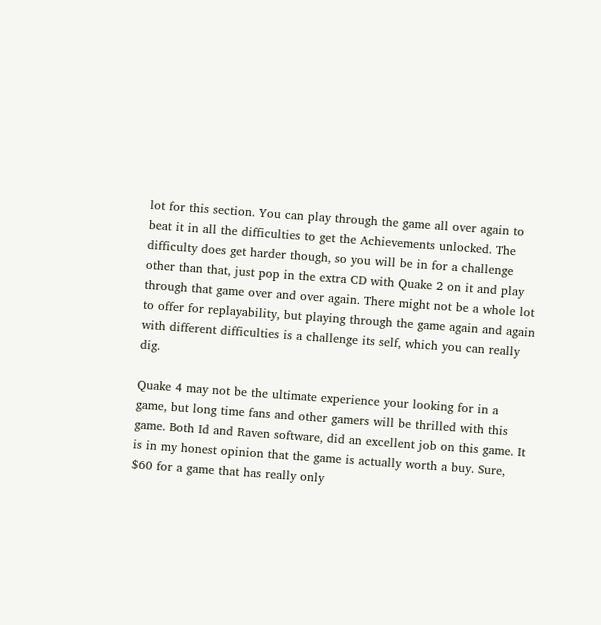lot for this section. You can play through the game all over again to beat it in all the difficulties to get the Achievements unlocked. The difficulty does get harder though, so you will be in for a challenge other than that, just pop in the extra CD with Quake 2 on it and play through that game over and over again. There might not be a whole lot to offer for replayability, but playing through the game again and again with different difficulties is a challenge its self, which you can really dig.

Quake 4 may not be the ultimate experience your looking for in a game, but long time fans and other gamers will be thrilled with this game. Both Id and Raven software, did an excellent job on this game. It is in my honest opinion that the game is actually worth a buy. Sure, $60 for a game that has really only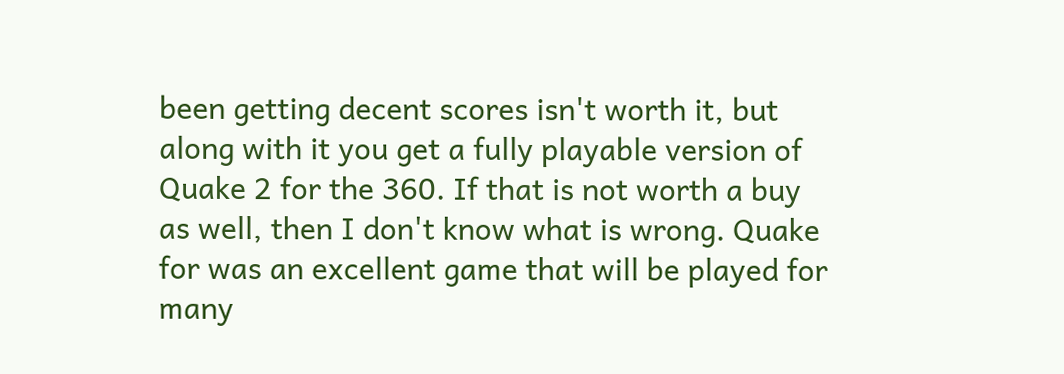been getting decent scores isn't worth it, but along with it you get a fully playable version of Quake 2 for the 360. If that is not worth a buy as well, then I don't know what is wrong. Quake for was an excellent game that will be played for many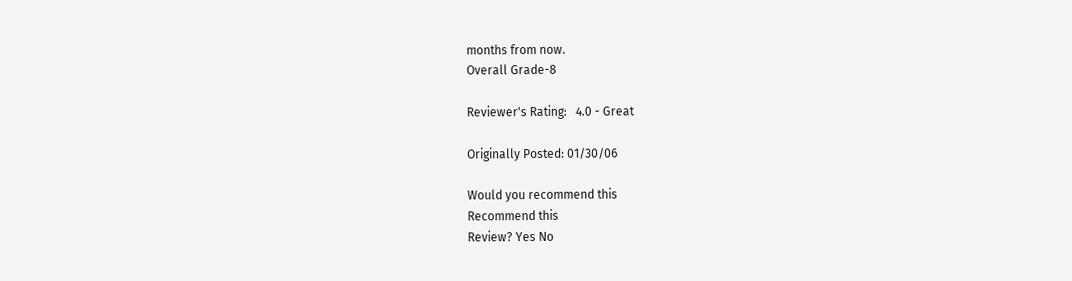months from now.
Overall Grade-8

Reviewer's Rating:   4.0 - Great

Originally Posted: 01/30/06

Would you recommend this
Recommend this
Review? Yes No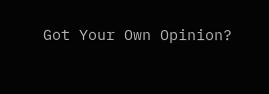Got Your Own Opinion?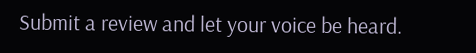Submit a review and let your voice be heard.